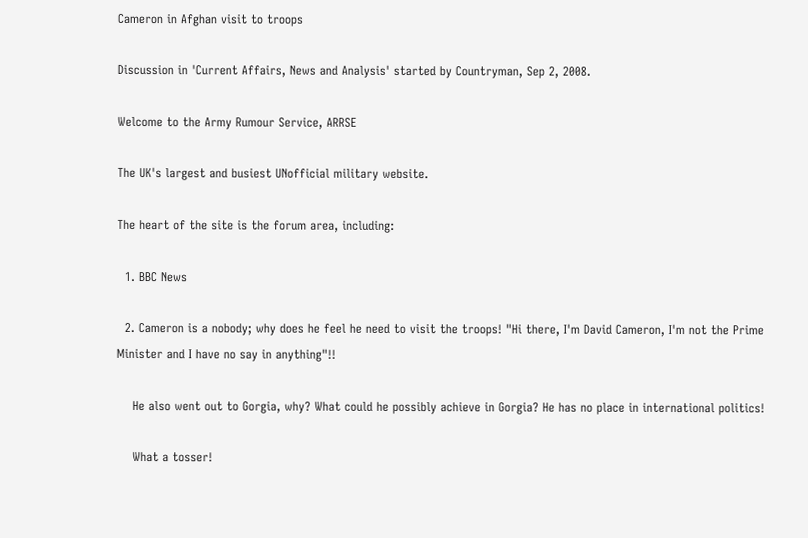Cameron in Afghan visit to troops

Discussion in 'Current Affairs, News and Analysis' started by Countryman, Sep 2, 2008.

Welcome to the Army Rumour Service, ARRSE

The UK's largest and busiest UNofficial military website.

The heart of the site is the forum area, including:

  1. BBC News

  2. Cameron is a nobody; why does he feel he need to visit the troops! "Hi there, I'm David Cameron, I'm not the Prime Minister and I have no say in anything"!!

    He also went out to Gorgia, why? What could he possibly achieve in Gorgia? He has no place in international politics!

    What a tosser!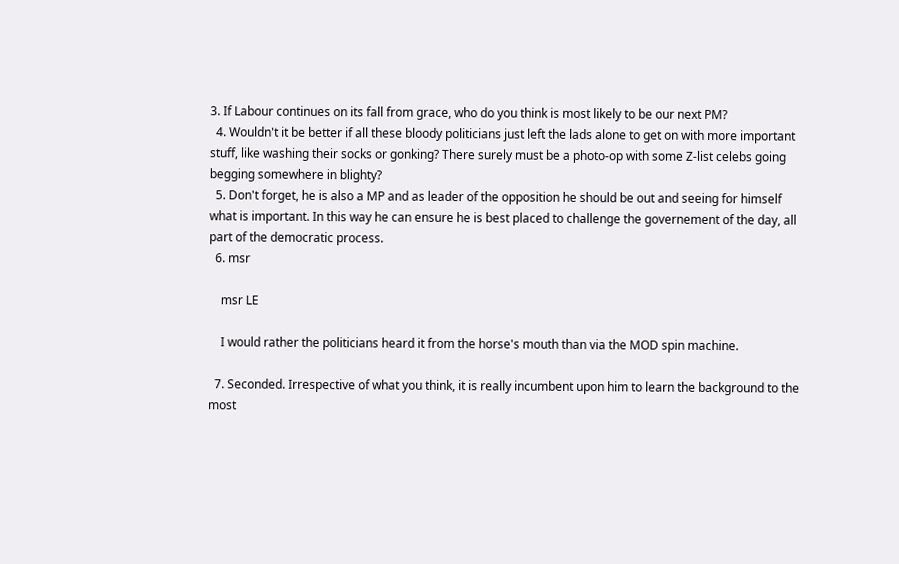3. If Labour continues on its fall from grace, who do you think is most likely to be our next PM?
  4. Wouldn't it be better if all these bloody politicians just left the lads alone to get on with more important stuff, like washing their socks or gonking? There surely must be a photo-op with some Z-list celebs going begging somewhere in blighty?
  5. Don't forget, he is also a MP and as leader of the opposition he should be out and seeing for himself what is important. In this way he can ensure he is best placed to challenge the governement of the day, all part of the democratic process.
  6. msr

    msr LE

    I would rather the politicians heard it from the horse's mouth than via the MOD spin machine.

  7. Seconded. Irrespective of what you think, it is really incumbent upon him to learn the background to the most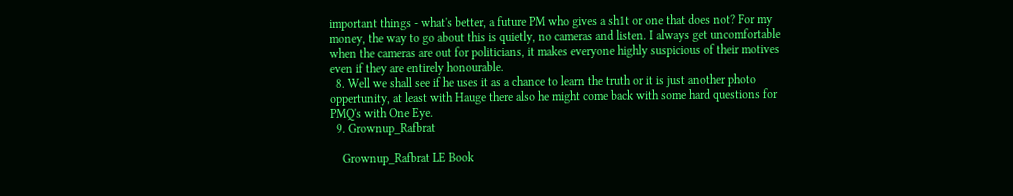important things - what's better, a future PM who gives a sh1t or one that does not? For my money, the way to go about this is quietly, no cameras and listen. I always get uncomfortable when the cameras are out for politicians, it makes everyone highly suspicious of their motives even if they are entirely honourable.
  8. Well we shall see if he uses it as a chance to learn the truth or it is just another photo oppertunity, at least with Hauge there also he might come back with some hard questions for PMQ's with One Eye.
  9. Grownup_Rafbrat

    Grownup_Rafbrat LE Book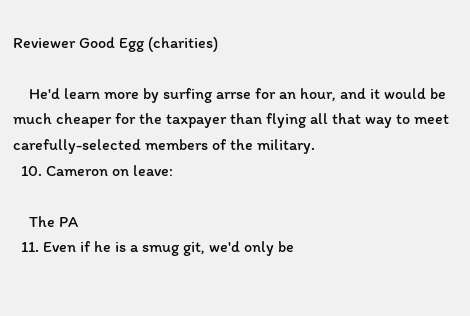Reviewer Good Egg (charities)

    He'd learn more by surfing arrse for an hour, and it would be much cheaper for the taxpayer than flying all that way to meet carefully-selected members of the military.
  10. Cameron on leave:

    The PA
  11. Even if he is a smug git, we'd only be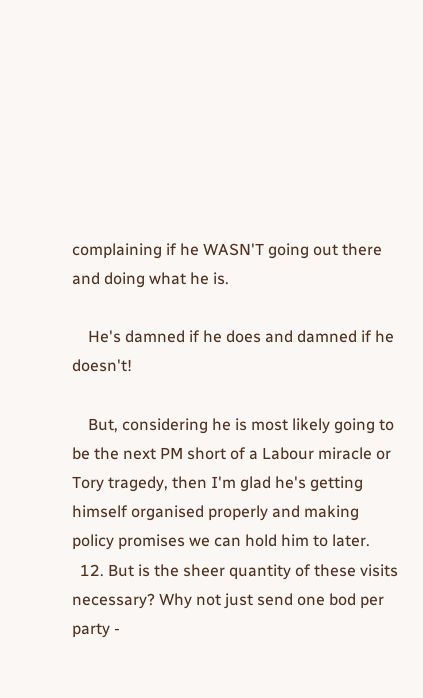complaining if he WASN'T going out there and doing what he is.

    He's damned if he does and damned if he doesn't!

    But, considering he is most likely going to be the next PM short of a Labour miracle or Tory tragedy, then I'm glad he's getting himself organised properly and making policy promises we can hold him to later.
  12. But is the sheer quantity of these visits necessary? Why not just send one bod per party -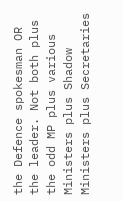the Defence spokesman OR the leader. Not both plus the odd MP plus various Ministers plus Shadow Ministers plus Secretaries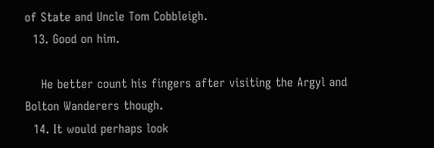of State and Uncle Tom Cobbleigh.
  13. Good on him.

    He better count his fingers after visiting the Argyl and Bolton Wanderers though.
  14. It would perhaps look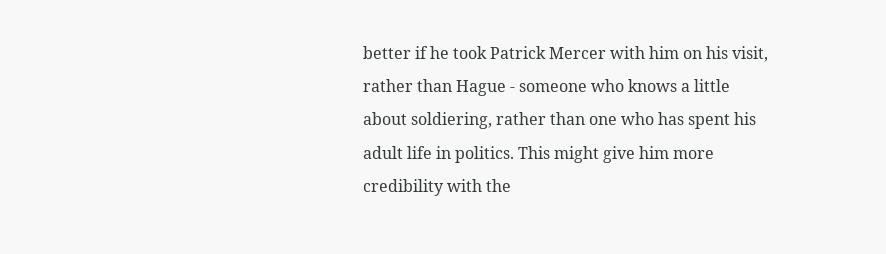better if he took Patrick Mercer with him on his visit, rather than Hague - someone who knows a little about soldiering, rather than one who has spent his adult life in politics. This might give him more credibility with the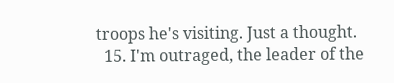troops he's visiting. Just a thought.
  15. I'm outraged, the leader of the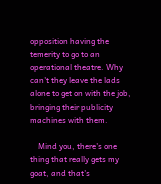opposition having the temerity to go to an operational theatre. Why can't they leave the lads alone to get on with the job, bringing their publicity machines with them.

    Mind you, there's one thing that really gets my goat, and that's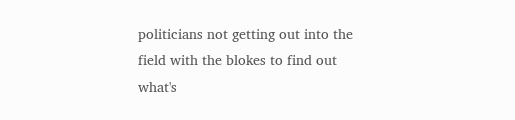politicians not getting out into the field with the blokes to find out what's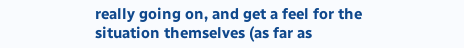really going on, and get a feel for the situation themselves (as far as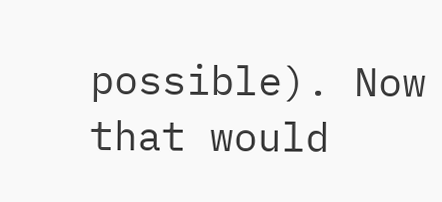possible). Now that would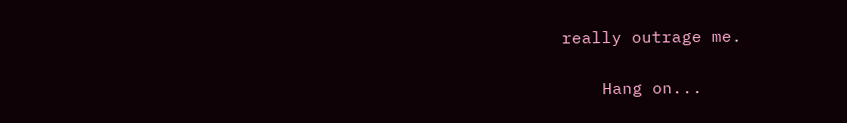really outrage me.

    Hang on...